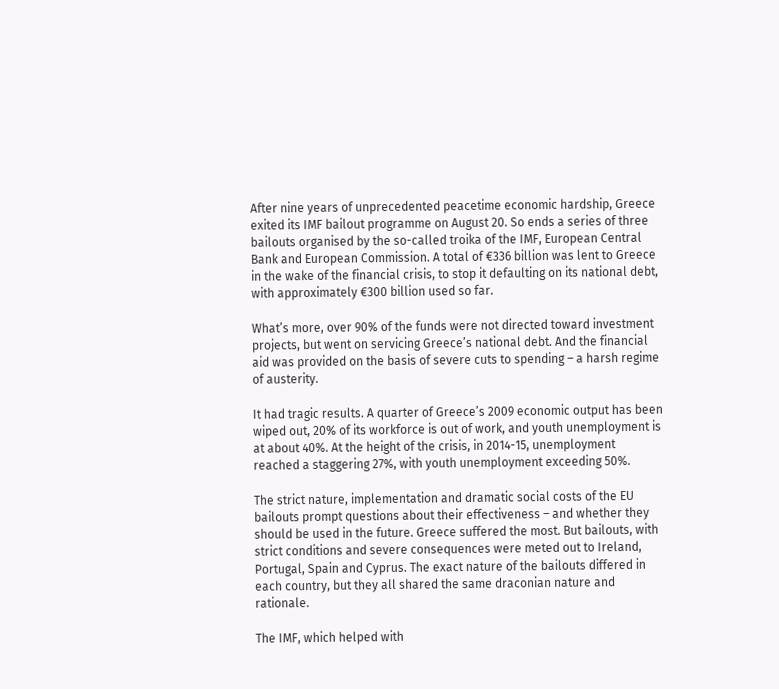After nine years of unprecedented peacetime economic hardship, Greece exited its IMF bailout programme on August 20. So ends a series of three bailouts organised by the so-called troika of the IMF, European Central Bank and European Commission. A total of €336 billion was lent to Greece in the wake of the financial crisis, to stop it defaulting on its national debt, with approximately €300 billion used so far.

What’s more, over 90% of the funds were not directed toward investment projects, but went on servicing Greece’s national debt. And the financial aid was provided on the basis of severe cuts to spending – a harsh regime of austerity.

It had tragic results. A quarter of Greece’s 2009 economic output has been wiped out, 20% of its workforce is out of work, and youth unemployment is at about 40%. At the height of the crisis, in 2014-15, unemployment reached a staggering 27%, with youth unemployment exceeding 50%.

The strict nature, implementation and dramatic social costs of the EU bailouts prompt questions about their effectiveness – and whether they should be used in the future. Greece suffered the most. But bailouts, with strict conditions and severe consequences were meted out to Ireland, Portugal, Spain and Cyprus. The exact nature of the bailouts differed in each country, but they all shared the same draconian nature and rationale.

The IMF, which helped with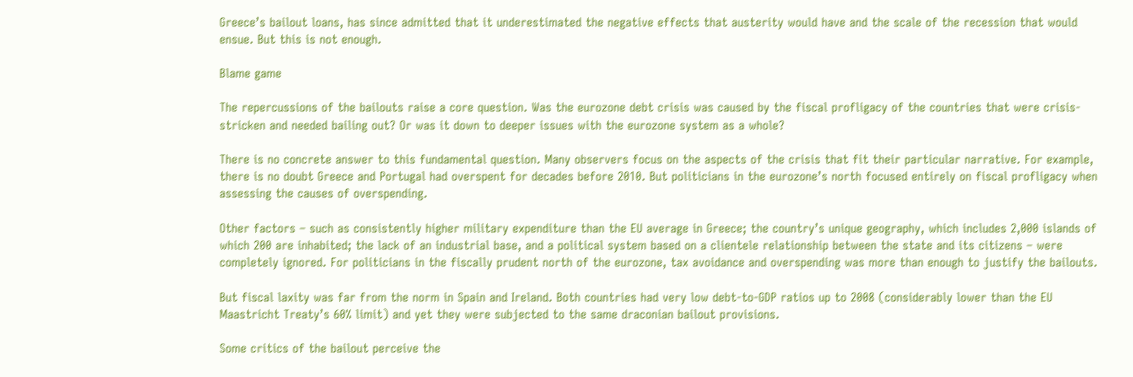Greece’s bailout loans, has since admitted that it underestimated the negative effects that austerity would have and the scale of the recession that would ensue. But this is not enough.

Blame game

The repercussions of the bailouts raise a core question. Was the eurozone debt crisis was caused by the fiscal profligacy of the countries that were crisis-stricken and needed bailing out? Or was it down to deeper issues with the eurozone system as a whole?

There is no concrete answer to this fundamental question. Many observers focus on the aspects of the crisis that fit their particular narrative. For example, there is no doubt Greece and Portugal had overspent for decades before 2010. But politicians in the eurozone’s north focused entirely on fiscal profligacy when assessing the causes of overspending.

Other factors – such as consistently higher military expenditure than the EU average in Greece; the country’s unique geography, which includes 2,000 islands of which 200 are inhabited; the lack of an industrial base, and a political system based on a clientele relationship between the state and its citizens – were completely ignored. For politicians in the fiscally prudent north of the eurozone, tax avoidance and overspending was more than enough to justify the bailouts.

But fiscal laxity was far from the norm in Spain and Ireland. Both countries had very low debt-to-GDP ratios up to 2008 (considerably lower than the EU Maastricht Treaty’s 60% limit) and yet they were subjected to the same draconian bailout provisions.

Some critics of the bailout perceive the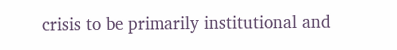crisis to be primarily institutional and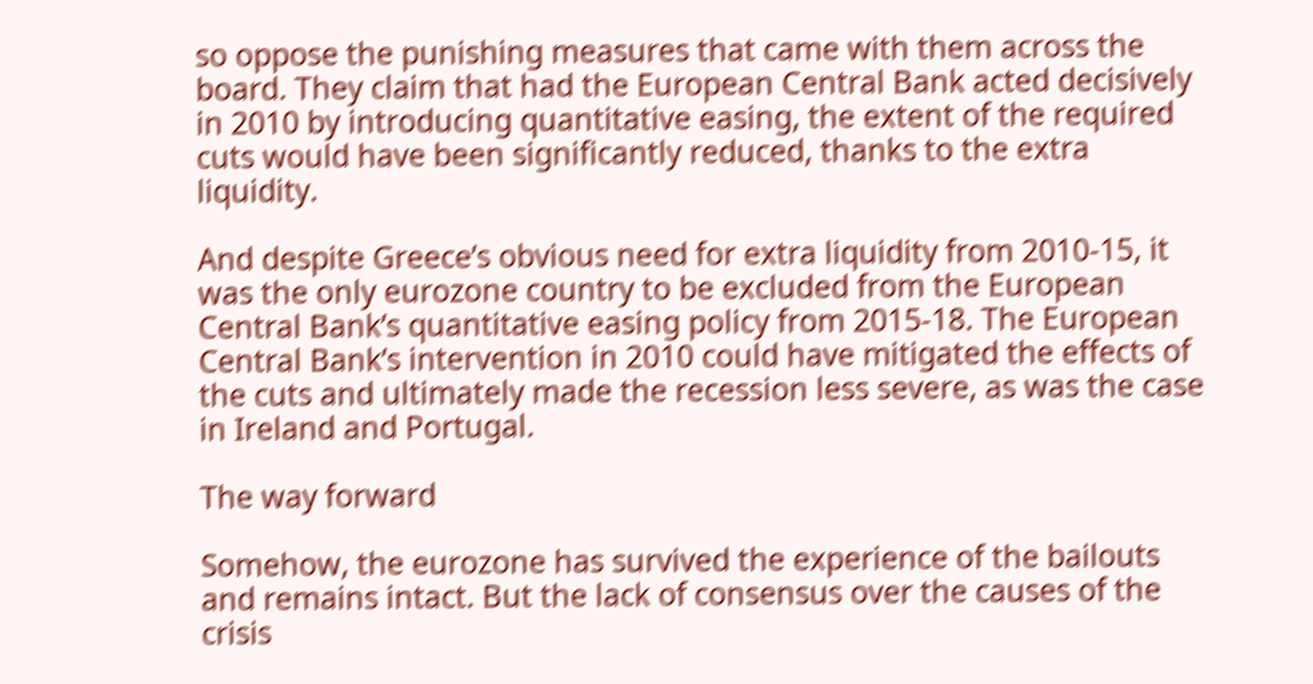so oppose the punishing measures that came with them across the board. They claim that had the European Central Bank acted decisively in 2010 by introducing quantitative easing, the extent of the required cuts would have been significantly reduced, thanks to the extra liquidity.

And despite Greece’s obvious need for extra liquidity from 2010-15, it was the only eurozone country to be excluded from the European Central Bank’s quantitative easing policy from 2015-18. The European Central Bank’s intervention in 2010 could have mitigated the effects of the cuts and ultimately made the recession less severe, as was the case in Ireland and Portugal.

The way forward

Somehow, the eurozone has survived the experience of the bailouts and remains intact. But the lack of consensus over the causes of the crisis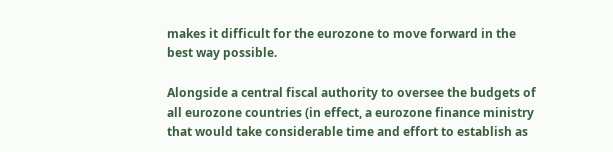makes it difficult for the eurozone to move forward in the best way possible.

Alongside a central fiscal authority to oversee the budgets of all eurozone countries (in effect, a eurozone finance ministry that would take considerable time and effort to establish as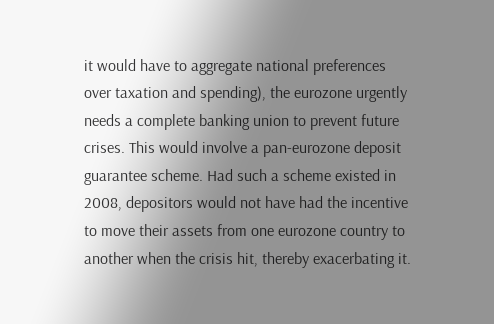it would have to aggregate national preferences over taxation and spending), the eurozone urgently needs a complete banking union to prevent future crises. This would involve a pan-eurozone deposit guarantee scheme. Had such a scheme existed in 2008, depositors would not have had the incentive to move their assets from one eurozone country to another when the crisis hit, thereby exacerbating it.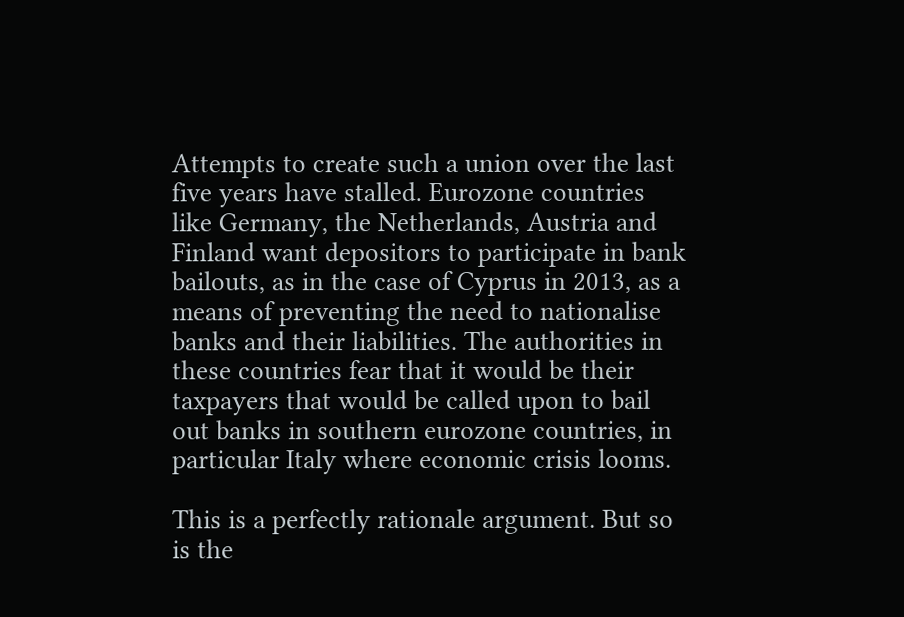Attempts to create such a union over the last five years have stalled. Eurozone countries like Germany, the Netherlands, Austria and Finland want depositors to participate in bank bailouts, as in the case of Cyprus in 2013, as a means of preventing the need to nationalise banks and their liabilities. The authorities in these countries fear that it would be their taxpayers that would be called upon to bail out banks in southern eurozone countries, in particular Italy where economic crisis looms.

This is a perfectly rationale argument. But so is the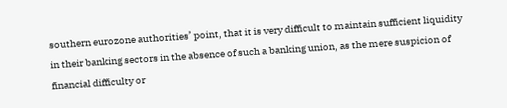southern eurozone authorities’ point, that it is very difficult to maintain sufficient liquidity in their banking sectors in the absence of such a banking union, as the mere suspicion of financial difficulty or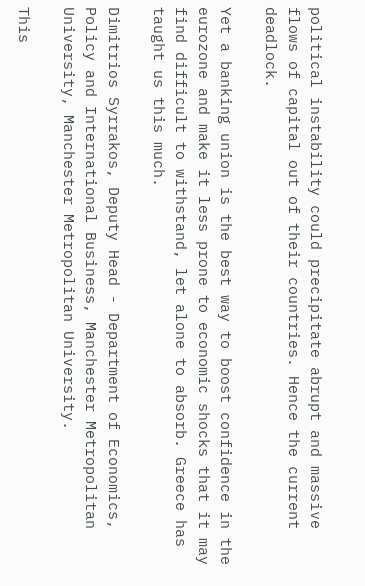political instability could precipitate abrupt and massive flows of capital out of their countries. Hence the current deadlock.

Yet a banking union is the best way to boost confidence in the eurozone and make it less prone to economic shocks that it may find difficult to withstand, let alone to absorb. Greece has taught us this much.

Dimitrios Syrrakos, Deputy Head - Department of Economics, Policy and International Business, Manchester Metropolitan University, Manchester Metropolitan University.

This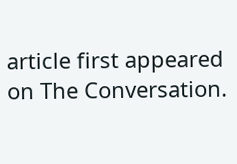article first appeared on The Conversation.